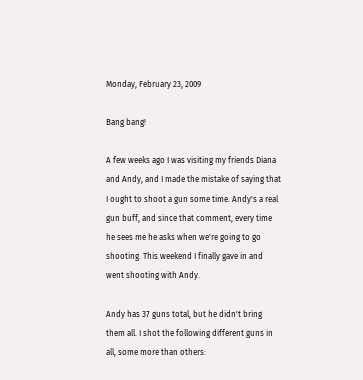Monday, February 23, 2009

Bang bang!

A few weeks ago I was visiting my friends Diana and Andy, and I made the mistake of saying that I ought to shoot a gun some time. Andy's a real gun buff, and since that comment, every time he sees me he asks when we're going to go shooting. This weekend I finally gave in and went shooting with Andy.

Andy has 37 guns total, but he didn't bring them all. I shot the following different guns in all, some more than others: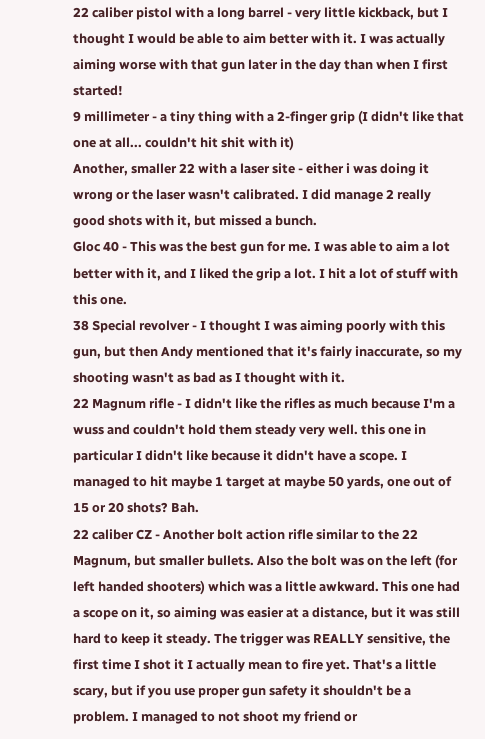22 caliber pistol with a long barrel - very little kickback, but I thought I would be able to aim better with it. I was actually aiming worse with that gun later in the day than when I first started!
9 millimeter - a tiny thing with a 2-finger grip (I didn't like that one at all... couldn't hit shit with it)
Another, smaller 22 with a laser site - either i was doing it wrong or the laser wasn't calibrated. I did manage 2 really good shots with it, but missed a bunch.
Gloc 40 - This was the best gun for me. I was able to aim a lot better with it, and I liked the grip a lot. I hit a lot of stuff with this one.
38 Special revolver - I thought I was aiming poorly with this gun, but then Andy mentioned that it's fairly inaccurate, so my shooting wasn't as bad as I thought with it.
22 Magnum rifle - I didn't like the rifles as much because I'm a wuss and couldn't hold them steady very well. this one in particular I didn't like because it didn't have a scope. I managed to hit maybe 1 target at maybe 50 yards, one out of 15 or 20 shots? Bah.
22 caliber CZ - Another bolt action rifle similar to the 22 Magnum, but smaller bullets. Also the bolt was on the left (for left handed shooters) which was a little awkward. This one had a scope on it, so aiming was easier at a distance, but it was still hard to keep it steady. The trigger was REALLY sensitive, the first time I shot it I actually mean to fire yet. That's a little scary, but if you use proper gun safety it shouldn't be a problem. I managed to not shoot my friend or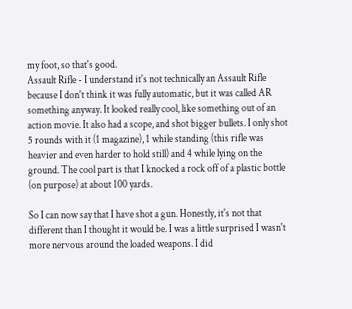my foot, so that's good.
Assault Rifle - I understand it's not technically an Assault Rifle because I don't think it was fully automatic, but it was called AR something anyway. It looked really cool, like something out of an action movie. It also had a scope, and shot bigger bullets. I only shot 5 rounds with it (1 magazine), 1 while standing (this rifle was heavier and even harder to hold still) and 4 while lying on the ground. The cool part is that I knocked a rock off of a plastic bottle (on purpose) at about 100 yards.

So I can now say that I have shot a gun. Honestly, it's not that different than I thought it would be. I was a little surprised I wasn't more nervous around the loaded weapons. I did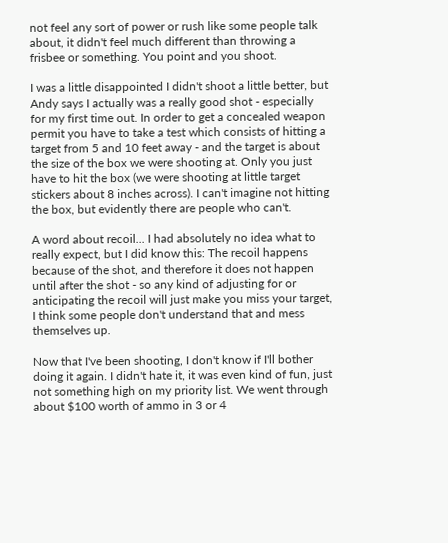not feel any sort of power or rush like some people talk about, it didn't feel much different than throwing a frisbee or something. You point and you shoot.

I was a little disappointed I didn't shoot a little better, but Andy says I actually was a really good shot - especially for my first time out. In order to get a concealed weapon permit you have to take a test which consists of hitting a target from 5 and 10 feet away - and the target is about the size of the box we were shooting at. Only you just have to hit the box (we were shooting at little target stickers about 8 inches across). I can't imagine not hitting the box, but evidently there are people who can't.

A word about recoil... I had absolutely no idea what to really expect, but I did know this: The recoil happens because of the shot, and therefore it does not happen until after the shot - so any kind of adjusting for or anticipating the recoil will just make you miss your target, I think some people don't understand that and mess themselves up.

Now that I've been shooting, I don't know if I'll bother doing it again. I didn't hate it, it was even kind of fun, just not something high on my priority list. We went through about $100 worth of ammo in 3 or 4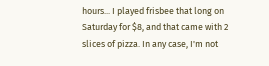hours... I played frisbee that long on Saturday for $8, and that came with 2 slices of pizza. In any case, I'm not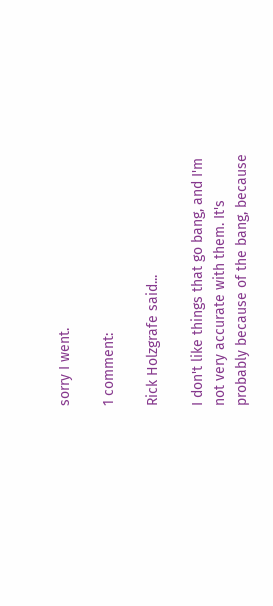sorry I went.

1 comment:

Rick Holzgrafe said...

I don't like things that go bang, and I'm not very accurate with them. It's probably because of the bang, because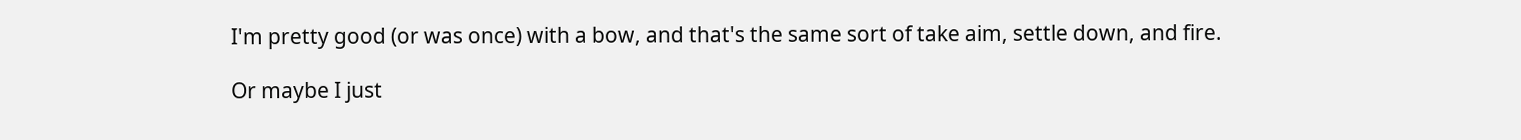I'm pretty good (or was once) with a bow, and that's the same sort of take aim, settle down, and fire.

Or maybe I just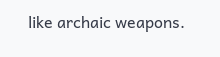like archaic weapons.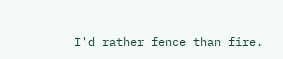I'd rather fence than fire.